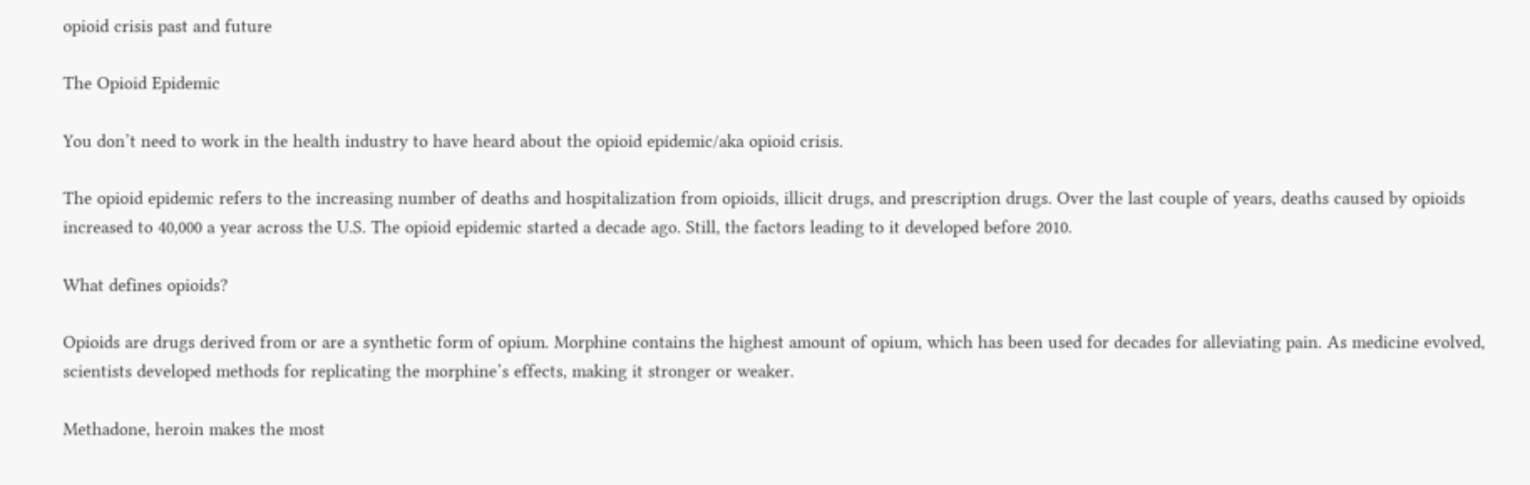opioid crisis past and future

The Opioid Epidemic

You don’t need to work in the health industry to have heard about the opioid epidemic/aka opioid crisis.

The opioid epidemic refers to the increasing number of deaths and hospitalization from opioids, illicit drugs, and prescription drugs. Over the last couple of years, deaths caused by opioids increased to 40,000 a year across the U.S. The opioid epidemic started a decade ago. Still, the factors leading to it developed before 2010.

What defines opioids?

Opioids are drugs derived from or are a synthetic form of opium. Morphine contains the highest amount of opium, which has been used for decades for alleviating pain. As medicine evolved, scientists developed methods for replicating the morphine’s effects, making it stronger or weaker.

Methadone, heroin makes the most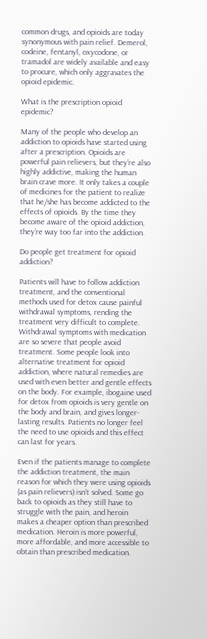common drugs, and opioids are today synonymous with pain relief. Demerol, codeine, fentanyl, oxycodone, or tramadol are widely available and easy to procure, which only aggravates the opioid epidemic.

What is the prescription opioid epidemic?

Many of the people who develop an addiction to opioids have started using after a prescription. Opioids are powerful pain relievers, but they’re also highly addictive, making the human brain crave more. It only takes a couple of medicines for the patient to realize that he/she has become addicted to the effects of opioids. By the time they become aware of the opioid addiction, they’re way too far into the addiction.

Do people get treatment for opioid addiction?

Patients will have to follow addiction treatment, and the conventional methods used for detox cause painful withdrawal symptoms, rending the treatment very difficult to complete. Withdrawal symptoms with medication are so severe that people avoid treatment. Some people look into alternative treatment for opioid addiction, where natural remedies are used with even better and gentle effects on the body. For example, ibogaine used for detox from opioids is very gentle on the body and brain, and gives longer-lasting results. Patients no longer feel the need to use opioids and this effect can last for years.

Even if the patients manage to complete the addiction treatment, the main reason for which they were using opioids (as pain relievers) isn’t solved. Some go back to opioids as they still have to struggle with the pain, and heroin makes a cheaper option than prescribed medication. Heroin is more powerful, more affordable, and more accessible to obtain than prescribed medication.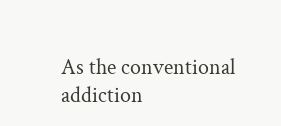As the conventional addiction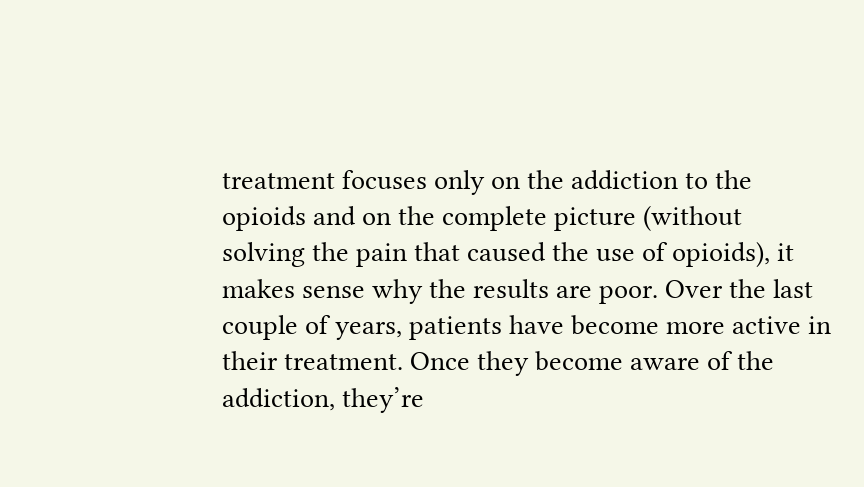treatment focuses only on the addiction to the opioids and on the complete picture (without solving the pain that caused the use of opioids), it makes sense why the results are poor. Over the last couple of years, patients have become more active in their treatment. Once they become aware of the addiction, they’re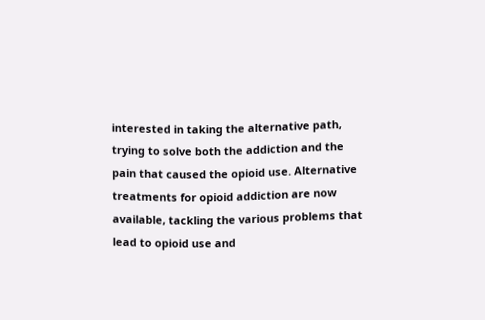interested in taking the alternative path, trying to solve both the addiction and the pain that caused the opioid use. Alternative treatments for opioid addiction are now available, tackling the various problems that lead to opioid use and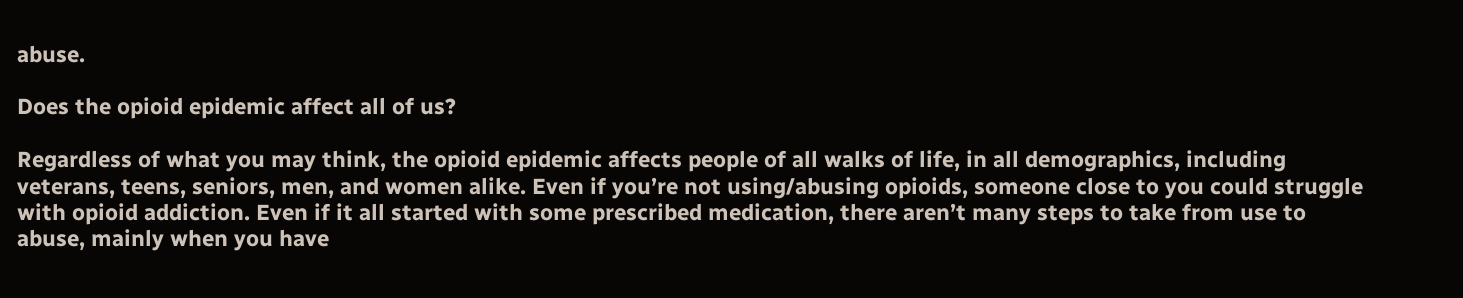abuse.

Does the opioid epidemic affect all of us?

Regardless of what you may think, the opioid epidemic affects people of all walks of life, in all demographics, including veterans, teens, seniors, men, and women alike. Even if you’re not using/abusing opioids, someone close to you could struggle with opioid addiction. Even if it all started with some prescribed medication, there aren’t many steps to take from use to abuse, mainly when you have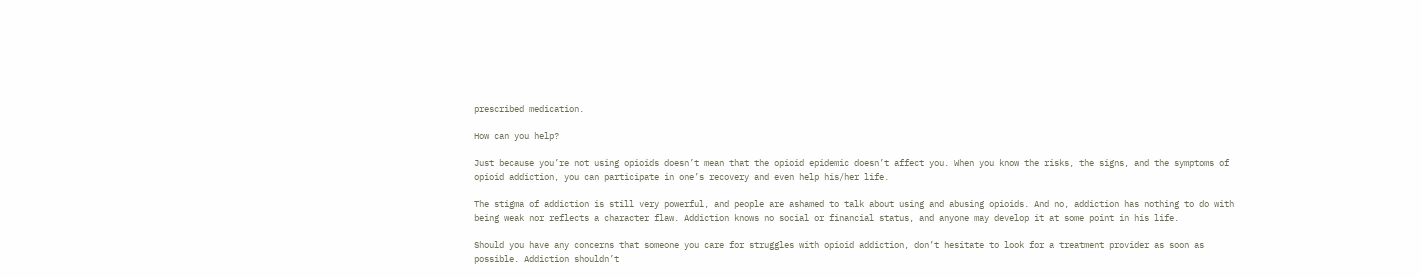prescribed medication.

How can you help?

Just because you’re not using opioids doesn’t mean that the opioid epidemic doesn’t affect you. When you know the risks, the signs, and the symptoms of opioid addiction, you can participate in one’s recovery and even help his/her life.

The stigma of addiction is still very powerful, and people are ashamed to talk about using and abusing opioids. And no, addiction has nothing to do with being weak nor reflects a character flaw. Addiction knows no social or financial status, and anyone may develop it at some point in his life.

Should you have any concerns that someone you care for struggles with opioid addiction, don’t hesitate to look for a treatment provider as soon as possible. Addiction shouldn’t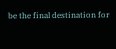be the final destination for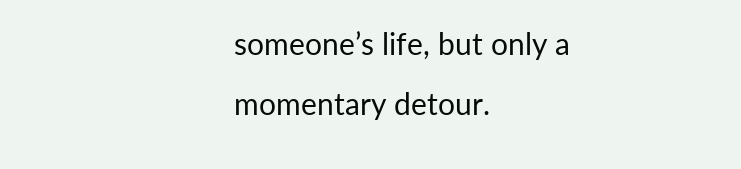someone’s life, but only a momentary detour.